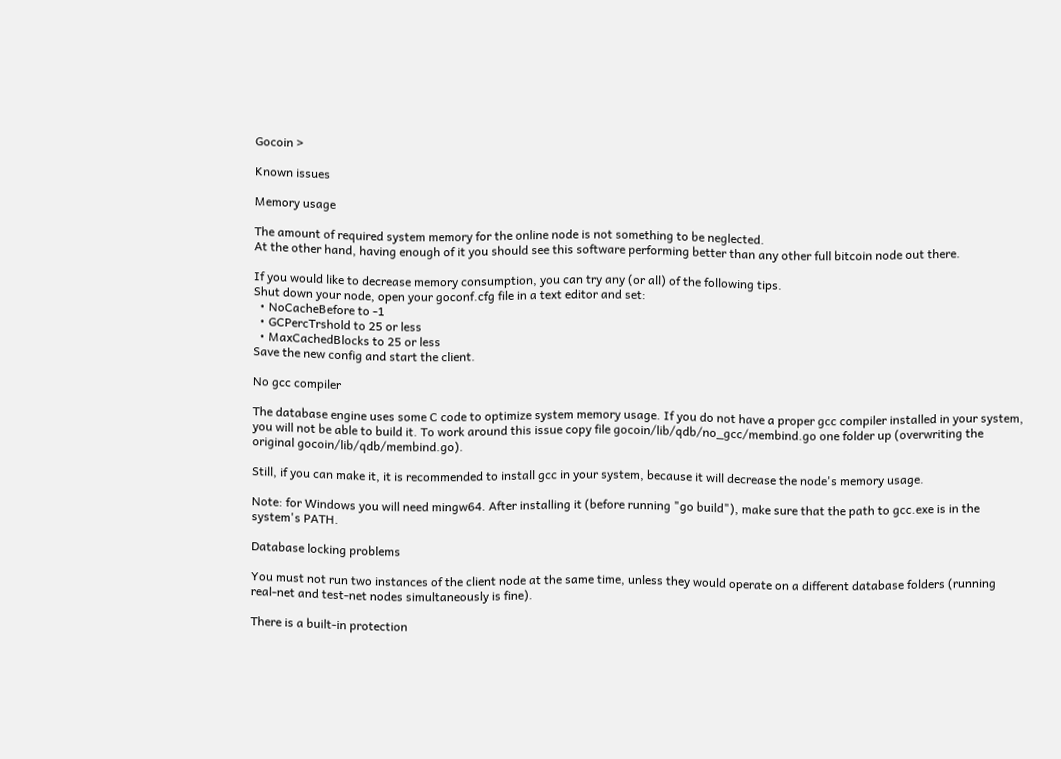Gocoin >

Known issues

Memory usage

The amount of required system memory for the online node is not something to be neglected.
At the other hand, having enough of it you should see this software performing better than any other full bitcoin node out there.

If you would like to decrease memory consumption, you can try any (or all) of the following tips.
Shut down your node, open your goconf.cfg file in a text editor and set:
  • NoCacheBefore to -1
  • GCPercTrshold to 25 or less
  • MaxCachedBlocks to 25 or less
Save the new config and start the client.

No gcc compiler

The database engine uses some C code to optimize system memory usage. If you do not have a proper gcc compiler installed in your system, you will not be able to build it. To work around this issue copy file gocoin/lib/qdb/no_gcc/membind.go one folder up (overwriting the original gocoin/lib/qdb/membind.go).

Still, if you can make it, it is recommended to install gcc in your system, because it will decrease the node's memory usage.

Note: for Windows you will need mingw64. After installing it (before running "go build"), make sure that the path to gcc.exe is in the system's PATH.

Database locking problems

You must not run two instances of the client node at the same time, unless they would operate on a different database folders (running real-net and test-net nodes simultaneously is fine).

There is a built-in protection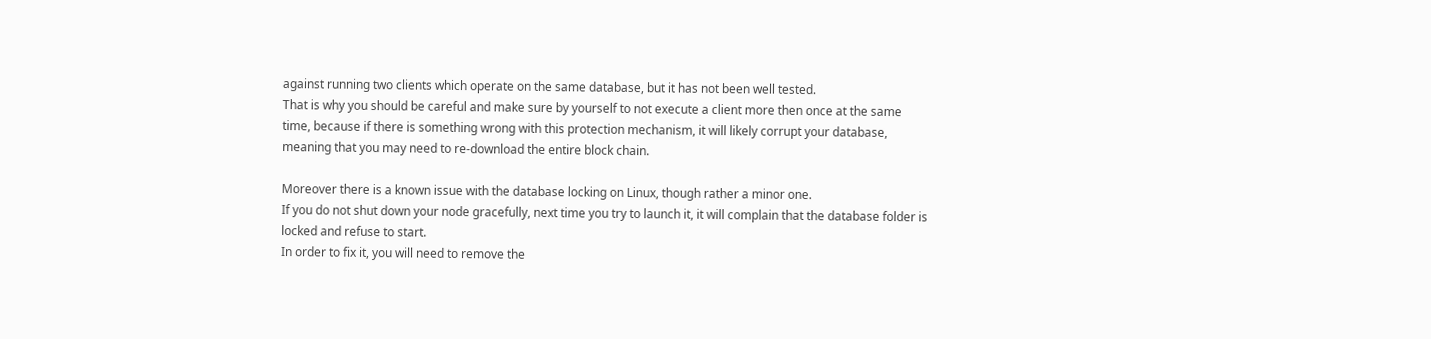against running two clients which operate on the same database, but it has not been well tested.
That is why you should be careful and make sure by yourself to not execute a client more then once at the same time, because if there is something wrong with this protection mechanism, it will likely corrupt your database, meaning that you may need to re-download the entire block chain.

Moreover there is a known issue with the database locking on Linux, though rather a minor one.
If you do not shut down your node gracefully, next time you try to launch it, it will complain that the database folder is locked and refuse to start.
In order to fix it, you will need to remove the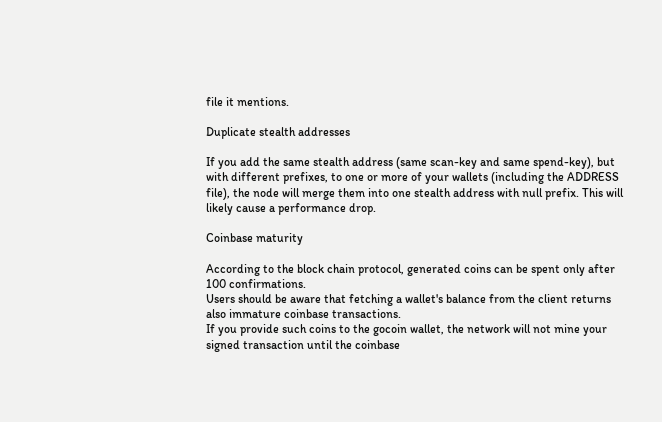file it mentions.

Duplicate stealth addresses

If you add the same stealth address (same scan-key and same spend-key), but with different prefixes, to one or more of your wallets (including the ADDRESS file), the node will merge them into one stealth address with null prefix. This will likely cause a performance drop.

Coinbase maturity

According to the block chain protocol, generated coins can be spent only after 100 confirmations.
Users should be aware that fetching a wallet's balance from the client returns also immature coinbase transactions.
If you provide such coins to the gocoin wallet, the network will not mine your signed transaction until the coinbase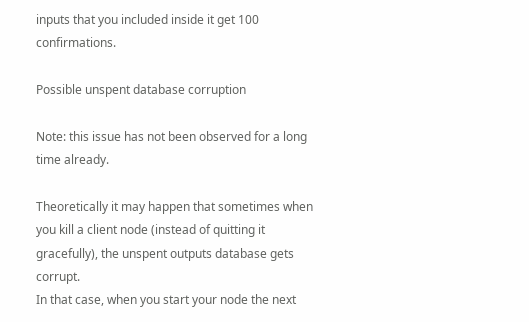inputs that you included inside it get 100 confirmations.

Possible unspent database corruption

Note: this issue has not been observed for a long time already.

Theoretically it may happen that sometimes when you kill a client node (instead of quitting it gracefully), the unspent outputs database gets corrupt.
In that case, when you start your node the next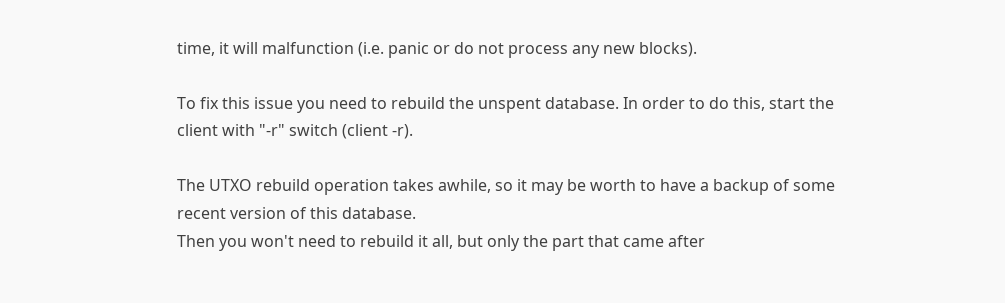time, it will malfunction (i.e. panic or do not process any new blocks).

To fix this issue you need to rebuild the unspent database. In order to do this, start the client with "-r" switch (client -r).

The UTXO rebuild operation takes awhile, so it may be worth to have a backup of some recent version of this database.
Then you won't need to rebuild it all, but only the part that came after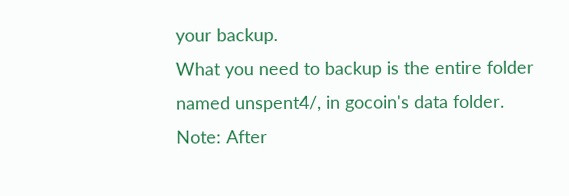your backup.
What you need to backup is the entire folder named unspent4/, in gocoin's data folder.
Note: After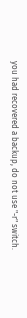you had recovered a backup, do not use "-r" switch.